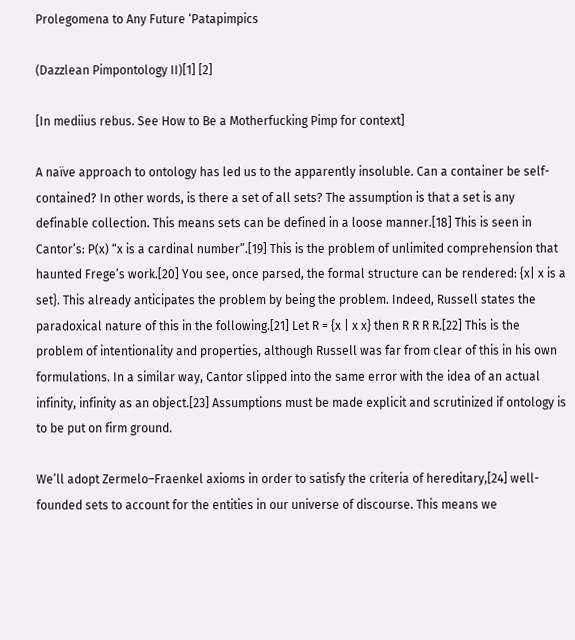Prolegomena to Any Future ‘Patapimpics

(Dazzlean Pimpontology II)[1] [2]

[In mediius rebus. See How to Be a Motherfucking Pimp for context]

A naïve approach to ontology has led us to the apparently insoluble. Can a container be self-contained? In other words, is there a set of all sets? The assumption is that a set is any definable collection. This means sets can be defined in a loose manner.[18] This is seen in Cantor’s: P(x) “x is a cardinal number”.[19] This is the problem of unlimited comprehension that haunted Frege’s work.[20] You see, once parsed, the formal structure can be rendered: {x| x is a set}. This already anticipates the problem by being the problem. Indeed, Russell states the paradoxical nature of this in the following.[21] Let R = {x | x x} then R R R R.[22] This is the problem of intentionality and properties, although Russell was far from clear of this in his own formulations. In a similar way, Cantor slipped into the same error with the idea of an actual infinity, infinity as an object.[23] Assumptions must be made explicit and scrutinized if ontology is to be put on firm ground.

We’ll adopt Zermelo–Fraenkel axioms in order to satisfy the criteria of hereditary,[24] well-founded sets to account for the entities in our universe of discourse. This means we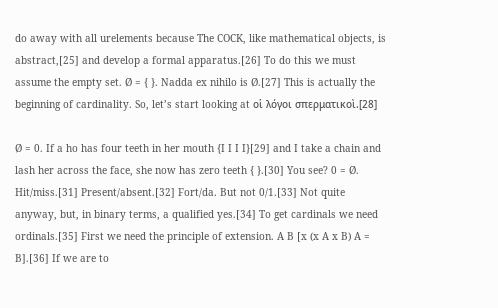do away with all urelements because The COCK, like mathematical objects, is abstract,[25] and develop a formal apparatus.[26] To do this we must assume the empty set. Ø = { }. Nadda ex nihilo is Ø.[27] This is actually the beginning of cardinality. So, let’s start looking at οἱ λόγοι σπερματικοὶ.[28]

Ø = 0. If a ho has four teeth in her mouth {I I I I}[29] and I take a chain and lash her across the face, she now has zero teeth { }.[30] You see? 0 = Ø. Hit/miss.[31] Present/absent.[32] Fort/da. But not 0/1.[33] Not quite anyway, but, in binary terms, a qualified yes.[34] To get cardinals we need ordinals.[35] First we need the principle of extension. A B [x (x A x B) A = B].[36] If we are to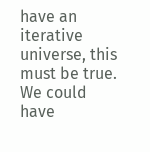have an iterative universe, this must be true. We could have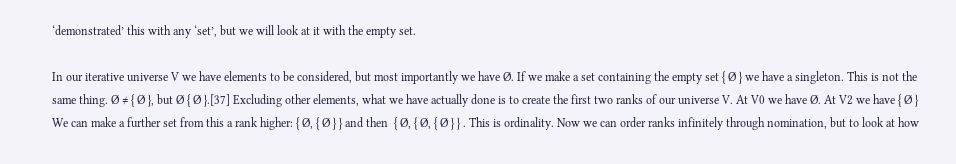‘demonstrated’ this with any ‘set’, but we will look at it with the empty set.

In our iterative universe V we have elements to be considered, but most importantly we have Ø. If we make a set containing the empty set { Ø } we have a singleton. This is not the same thing. Ø ≠ { Ø }, but Ø { Ø }.[37] Excluding other elements, what we have actually done is to create the first two ranks of our universe V. At V0 we have Ø. At V2 we have { Ø }  We can make a further set from this a rank higher: { Ø, { Ø } } and then  { Ø, { Ø, { Ø } } . This is ordinality. Now we can order ranks infinitely through nomination, but to look at how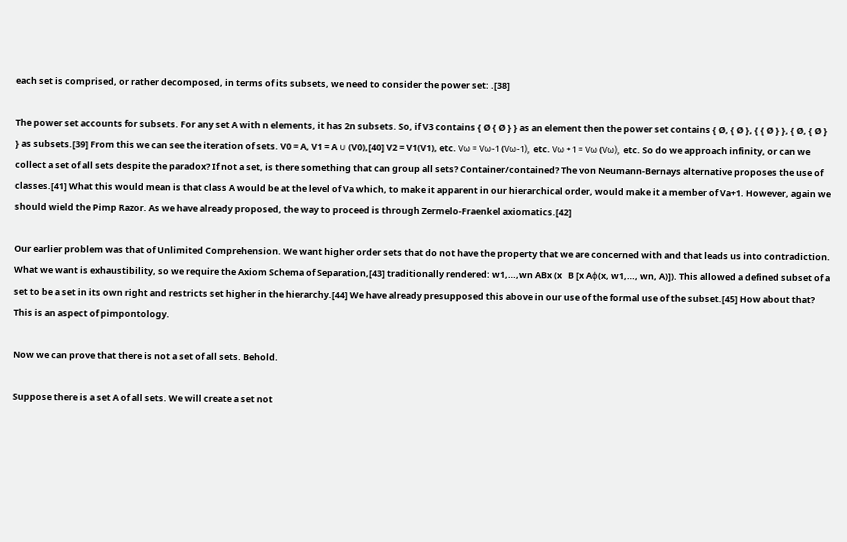each set is comprised, or rather decomposed, in terms of its subsets, we need to consider the power set: .[38]

The power set accounts for subsets. For any set A with n elements, it has 2n subsets. So, if V3 contains { Ø { Ø } } as an element then the power set contains { Ø, { Ø }, { { Ø } }, { Ø, { Ø } } as subsets.[39] From this we can see the iteration of sets. V0 = A, V1 = A ∪ (V0),[40] V2 = V1(V1), etc. Vω = Vω-1 (Vω-1),  etc. Vω + 1 = Vω (Vω),  etc. So do we approach infinity, or can we collect a set of all sets despite the paradox? If not a set, is there something that can group all sets? Container/contained? The von Neumann-Bernays alternative proposes the use of classes.[41] What this would mean is that class A would be at the level of Va which, to make it apparent in our hierarchical order, would make it a member of Va+1. However, again we should wield the Pimp Razor. As we have already proposed, the way to proceed is through Zermelo-Fraenkel axiomatics.[42]

Our earlier problem was that of Unlimited Comprehension. We want higher order sets that do not have the property that we are concerned with and that leads us into contradiction. What we want is exhaustibility, so we require the Axiom Schema of Separation,[43] traditionally rendered: w1,…,wn ABx (x   B [x Aϕ(x, w1,…, wn, A)]). This allowed a defined subset of a set to be a set in its own right and restricts set higher in the hierarchy.[44] We have already presupposed this above in our use of the formal use of the subset.[45] How about that? This is an aspect of pimpontology.

Now we can prove that there is not a set of all sets. Behold.

Suppose there is a set A of all sets. We will create a set not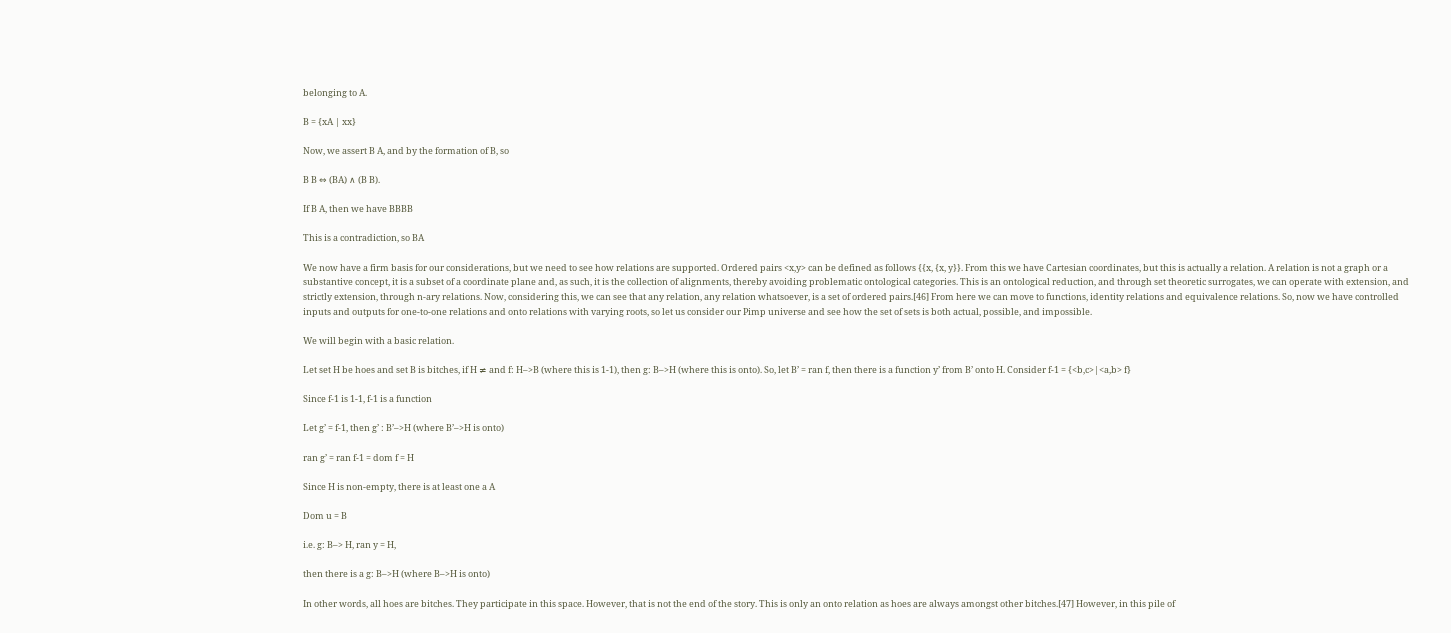belonging to A.

B = {xA | xx}

Now, we assert B A, and by the formation of B, so

B B ⇔ (BA) ∧ (B B).

If B A, then we have BBBB

This is a contradiction, so BA

We now have a firm basis for our considerations, but we need to see how relations are supported. Ordered pairs <x,y> can be defined as follows {{x, {x, y}}. From this we have Cartesian coordinates, but this is actually a relation. A relation is not a graph or a substantive concept, it is a subset of a coordinate plane and, as such, it is the collection of alignments, thereby avoiding problematic ontological categories. This is an ontological reduction, and through set theoretic surrogates, we can operate with extension, and strictly extension, through n-ary relations. Now, considering this, we can see that any relation, any relation whatsoever, is a set of ordered pairs.[46] From here we can move to functions, identity relations and equivalence relations. So, now we have controlled inputs and outputs for one-to-one relations and onto relations with varying roots, so let us consider our Pimp universe and see how the set of sets is both actual, possible, and impossible.

We will begin with a basic relation.

Let set H be hoes and set B is bitches, if H ≠ and f: H–>B (where this is 1-1), then g: B–>H (where this is onto). So, let B’ = ran f, then there is a function y’ from B’ onto H. Consider f-1 = {<b,c>|<a,b> f}

Since f-1 is 1-1, f-1 is a function

Let g’ = f-1, then g’ : B’–>H (where B’–>H is onto)

ran g’ = ran f-1 = dom f = H

Since H is non-empty, there is at least one a A

Dom u = B

i.e. g: B–> H, ran y = H,

then there is a g: B–>H (where B–>H is onto)

In other words, all hoes are bitches. They participate in this space. However, that is not the end of the story. This is only an onto relation as hoes are always amongst other bitches.[47] However, in this pile of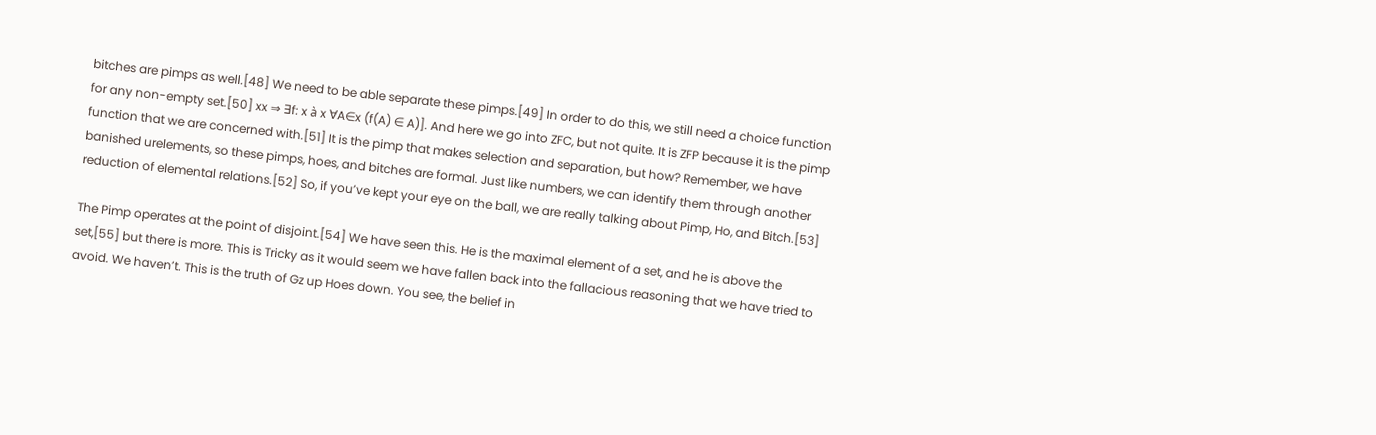bitches are pimps as well.[48] We need to be able separate these pimps.[49] In order to do this, we still need a choice function for any non-empty set.[50] xx ⇒ ∃f: x à x ∀A∈x (f(A) ∈ A)]. And here we go into ZFC, but not quite. It is ZFP because it is the pimp function that we are concerned with.[51] It is the pimp that makes selection and separation, but how? Remember, we have banished urelements, so these pimps, hoes, and bitches are formal. Just like numbers, we can identify them through another reduction of elemental relations.[52] So, if you’ve kept your eye on the ball, we are really talking about Pimp, Ho, and Bitch.[53]

The Pimp operates at the point of disjoint.[54] We have seen this. He is the maximal element of a set, and he is above the set,[55] but there is more. This is Tricky as it would seem we have fallen back into the fallacious reasoning that we have tried to avoid. We haven’t. This is the truth of Gz up Hoes down. You see, the belief in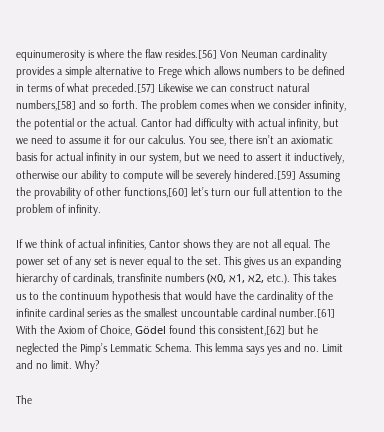equinumerosity is where the flaw resides.[56] Von Neuman cardinality provides a simple alternative to Frege which allows numbers to be defined in terms of what preceded.[57] Likewise we can construct natural numbers,[58] and so forth. The problem comes when we consider infinity, the potential or the actual. Cantor had difficulty with actual infinity, but we need to assume it for our calculus. You see, there isn’t an axiomatic basis for actual infinity in our system, but we need to assert it inductively, otherwise our ability to compute will be severely hindered.[59] Assuming the provability of other functions,[60] let’s turn our full attention to the problem of infinity.

If we think of actual infinities, Cantor shows they are not all equal. The power set of any set is never equal to the set. This gives us an expanding hierarchy of cardinals, transfinite numbers (ℵ0, ℵ1, ℵ2, etc.). This takes us to the continuum hypothesis that would have the cardinality of the infinite cardinal series as the smallest uncountable cardinal number.[61] With the Axiom of Choice, Gödel found this consistent,[62] but he neglected the Pimp’s Lemmatic Schema. This lemma says yes and no. Limit and no limit. Why?

The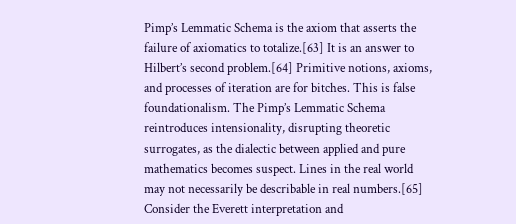Pimp’s Lemmatic Schema is the axiom that asserts the failure of axiomatics to totalize.[63] It is an answer to Hilbert’s second problem.[64] Primitive notions, axioms, and processes of iteration are for bitches. This is false foundationalism. The Pimp’s Lemmatic Schema reintroduces intensionality, disrupting theoretic surrogates, as the dialectic between applied and pure mathematics becomes suspect. Lines in the real world may not necessarily be describable in real numbers.[65] Consider the Everett interpretation and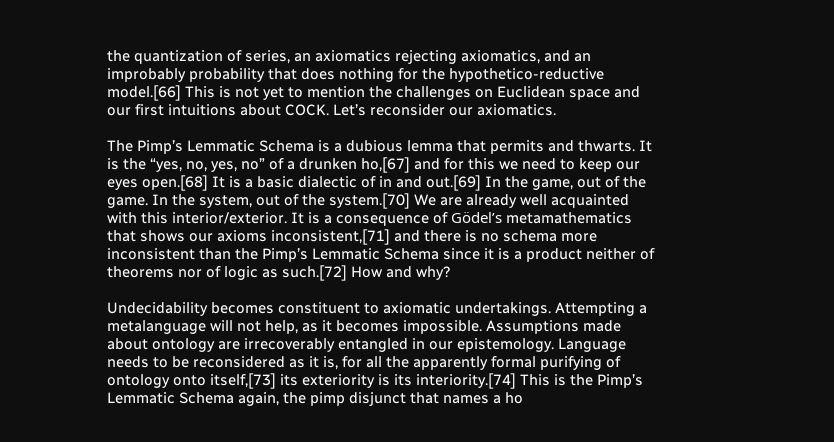the quantization of series, an axiomatics rejecting axiomatics, and an improbably probability that does nothing for the hypothetico-reductive model.[66] This is not yet to mention the challenges on Euclidean space and our first intuitions about COCK. Let’s reconsider our axiomatics.

The Pimp’s Lemmatic Schema is a dubious lemma that permits and thwarts. It is the “yes, no, yes, no” of a drunken ho,[67] and for this we need to keep our eyes open.[68] It is a basic dialectic of in and out.[69] In the game, out of the game. In the system, out of the system.[70] We are already well acquainted with this interior/exterior. It is a consequence of Gödel’s metamathematics that shows our axioms inconsistent,[71] and there is no schema more inconsistent than the Pimp’s Lemmatic Schema since it is a product neither of theorems nor of logic as such.[72] How and why?

Undecidability becomes constituent to axiomatic undertakings. Attempting a metalanguage will not help, as it becomes impossible. Assumptions made about ontology are irrecoverably entangled in our epistemology. Language needs to be reconsidered as it is, for all the apparently formal purifying of ontology onto itself,[73] its exteriority is its interiority.[74] This is the Pimp’s Lemmatic Schema again, the pimp disjunct that names a ho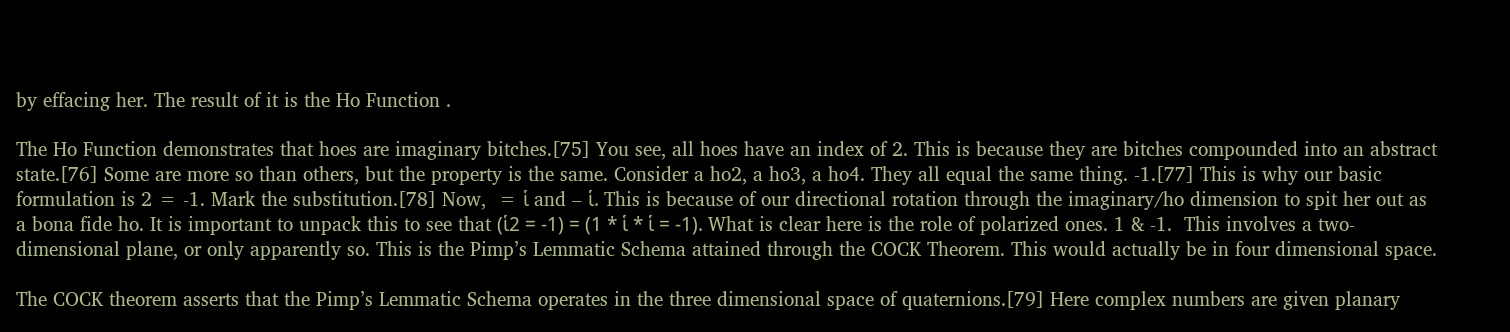by effacing her. The result of it is the Ho Function .

The Ho Function demonstrates that hoes are imaginary bitches.[75] You see, all hoes have an index of 2. This is because they are bitches compounded into an abstract state.[76] Some are more so than others, but the property is the same. Consider a ho2, a ho3, a ho4. They all equal the same thing. -1.[77] This is why our basic formulation is 2 = -1. Mark the substitution.[78] Now,  = ἱ and – ἱ. This is because of our directional rotation through the imaginary/ho dimension to spit her out as a bona fide ho. It is important to unpack this to see that (ἱ2 = -1) = (1 * ἱ * ἱ = -1). What is clear here is the role of polarized ones. 1 & -1.  This involves a two-dimensional plane, or only apparently so. This is the Pimp’s Lemmatic Schema attained through the COCK Theorem. This would actually be in four dimensional space.

The COCK theorem asserts that the Pimp’s Lemmatic Schema operates in the three dimensional space of quaternions.[79] Here complex numbers are given planary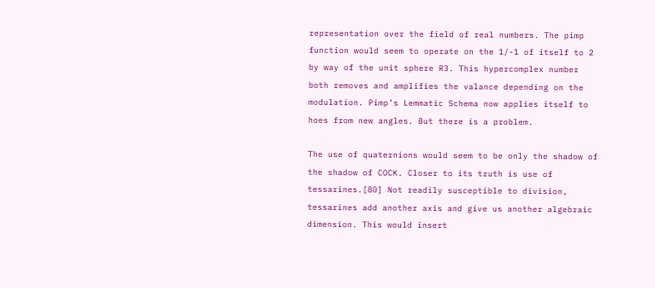representation over the field of real numbers. The pimp function would seem to operate on the 1/-1 of itself to 2 by way of the unit sphere R3. This hypercomplex number both removes and amplifies the valance depending on the modulation. Pimp’s Lemmatic Schema now applies itself to hoes from new angles. But there is a problem.

The use of quaternions would seem to be only the shadow of the shadow of COCK. Closer to its truth is use of tessarines.[80] Not readily susceptible to division, tessarines add another axis and give us another algebraic dimension. This would insert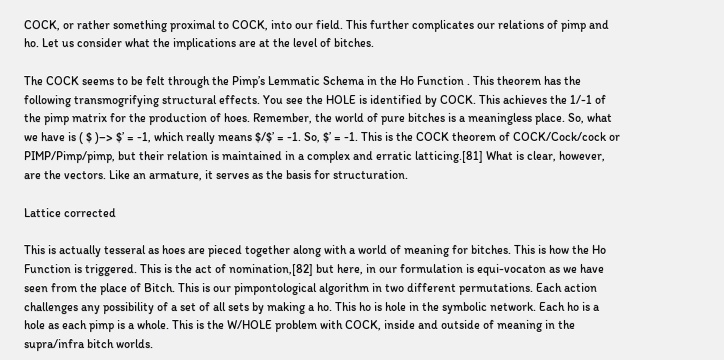COCK, or rather something proximal to COCK, into our field. This further complicates our relations of pimp and ho. Let us consider what the implications are at the level of bitches.

The COCK seems to be felt through the Pimp’s Lemmatic Schema in the Ho Function . This theorem has the following transmogrifying structural effects. You see the HOLE is identified by COCK. This achieves the 1/-1 of the pimp matrix for the production of hoes. Remember, the world of pure bitches is a meaningless place. So, what we have is ( $ )–> $’ = -1, which really means $/$’ = -1. So, $’ = -1. This is the COCK theorem of COCK/Cock/cock or PIMP/Pimp/pimp, but their relation is maintained in a complex and erratic latticing.[81] What is clear, however, are the vectors. Like an armature, it serves as the basis for structuration.

Lattice corrected

This is actually tesseral as hoes are pieced together along with a world of meaning for bitches. This is how the Ho Function is triggered. This is the act of nomination,[82] but here, in our formulation is equi-vocaton as we have seen from the place of Bitch. This is our pimpontological algorithm in two different permutations. Each action challenges any possibility of a set of all sets by making a ho. This ho is hole in the symbolic network. Each ho is a hole as each pimp is a whole. This is the W/HOLE problem with COCK, inside and outside of meaning in the supra/infra bitch worlds.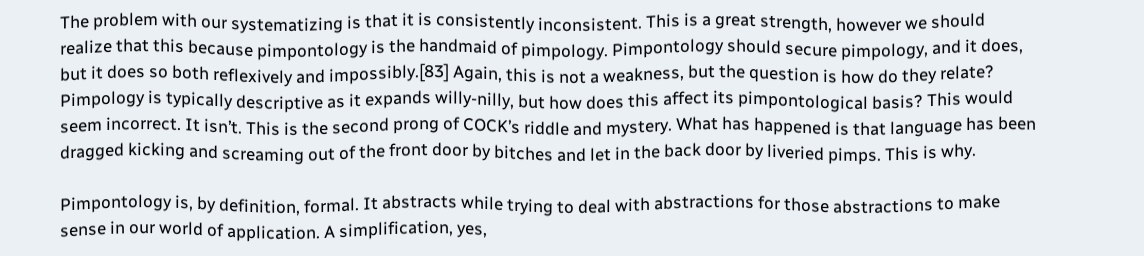The problem with our systematizing is that it is consistently inconsistent. This is a great strength, however we should realize that this because pimpontology is the handmaid of pimpology. Pimpontology should secure pimpology, and it does, but it does so both reflexively and impossibly.[83] Again, this is not a weakness, but the question is how do they relate? Pimpology is typically descriptive as it expands willy-nilly, but how does this affect its pimpontological basis? This would seem incorrect. It isn’t. This is the second prong of COCK’s riddle and mystery. What has happened is that language has been dragged kicking and screaming out of the front door by bitches and let in the back door by liveried pimps. This is why.

Pimpontology is, by definition, formal. It abstracts while trying to deal with abstractions for those abstractions to make sense in our world of application. A simplification, yes,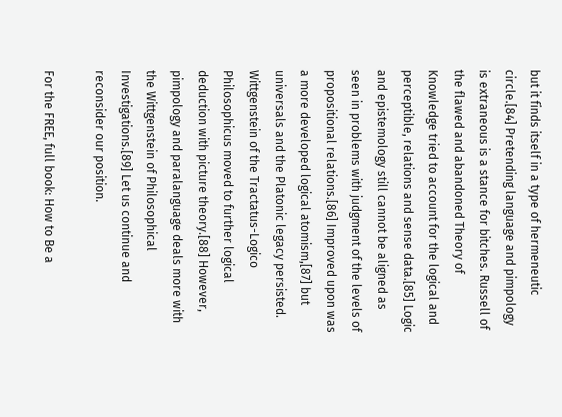but it finds itself in a type of hermeneutic circle.[84] Pretending language and pimpology is extraneous is a stance for bitches. Russell of the flawed and abandoned Theory of Knowledge tried to account for the logical and perceptible, relations and sense data.[85] Logic and epistemology still cannot be aligned as seen in problems with judgment of the levels of propositional relations.[86] Improved upon was a more developed logical atomism,[87] but universals and the Platonic legacy persisted. Wittgenstein of the Tractatus-Logico Philosophicus moved to further logical deduction with picture theory.[88] However, pimpology and paralanguage deals more with the Wittgenstein of Philosophical Investigations.[89] Let us continue and reconsider our position.

For the FREE, full book: How to Be a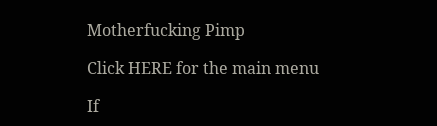Motherfucking Pimp

Click HERE for the main menu

If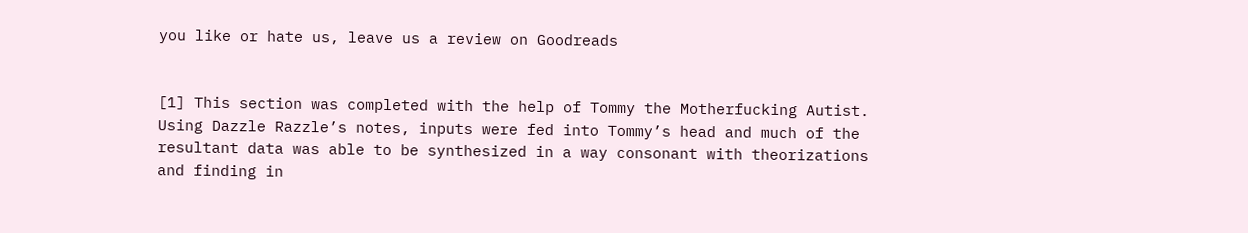you like or hate us, leave us a review on Goodreads


[1] This section was completed with the help of Tommy the Motherfucking Autist. Using Dazzle Razzle’s notes, inputs were fed into Tommy’s head and much of the resultant data was able to be synthesized in a way consonant with theorizations and finding in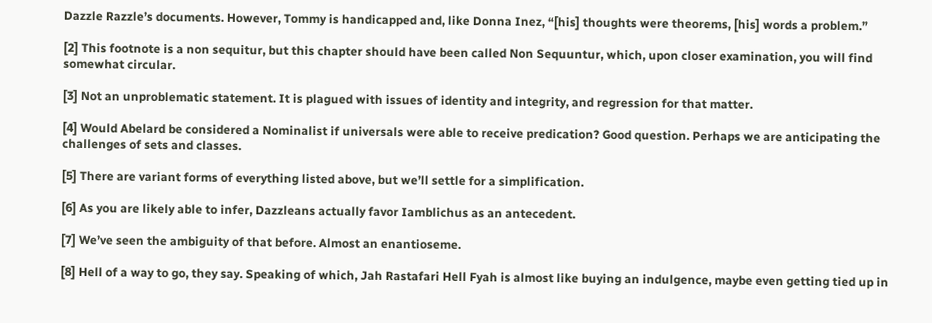Dazzle Razzle’s documents. However, Tommy is handicapped and, like Donna Inez, “[his] thoughts were theorems, [his] words a problem.”

[2] This footnote is a non sequitur, but this chapter should have been called Non Sequuntur, which, upon closer examination, you will find somewhat circular.

[3] Not an unproblematic statement. It is plagued with issues of identity and integrity, and regression for that matter.

[4] Would Abelard be considered a Nominalist if universals were able to receive predication? Good question. Perhaps we are anticipating the challenges of sets and classes.

[5] There are variant forms of everything listed above, but we’ll settle for a simplification.

[6] As you are likely able to infer, Dazzleans actually favor Iamblichus as an antecedent.

[7] We’ve seen the ambiguity of that before. Almost an enantioseme.

[8] Hell of a way to go, they say. Speaking of which, Jah Rastafari Hell Fyah is almost like buying an indulgence, maybe even getting tied up in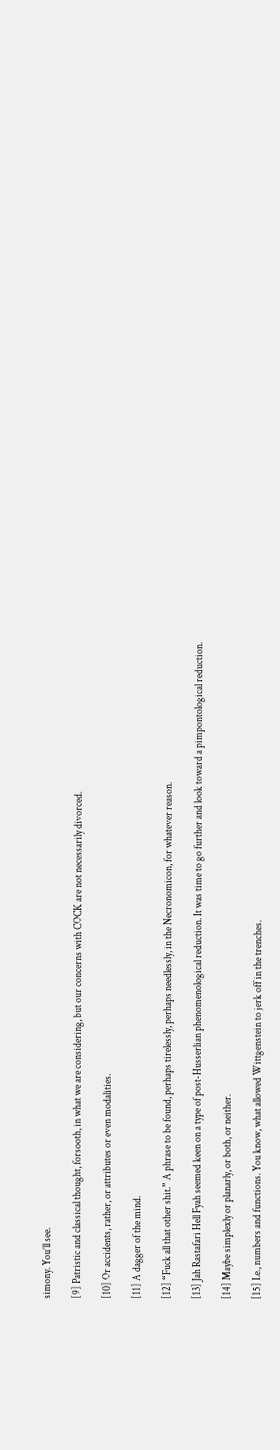simony. You’ll see.

[9] Patristic and classical thought, forsooth, in what we are considering, but our concerns with COCK are not necessarily divorced.

[10] Or accidents, rather, or attributes or even modalities.

[11] A dagger of the mind.

[12] “Fuck all that other shit.” A phrase to be found, perhaps tirelessly, perhaps needlessly, in the Necronomicon, for whatever reason.

[13] Jah Rastafari Hell Fyah seemed keen on a type of post-Husserlian phenomenological reduction. It was time to go further and look toward a pimpontological reduction.

[14] Maybe simplexly or planarly, or both, or neither.

[15] I.e., numbers and functions. You know, what allowed Wittgenstein to jerk off in the trenches.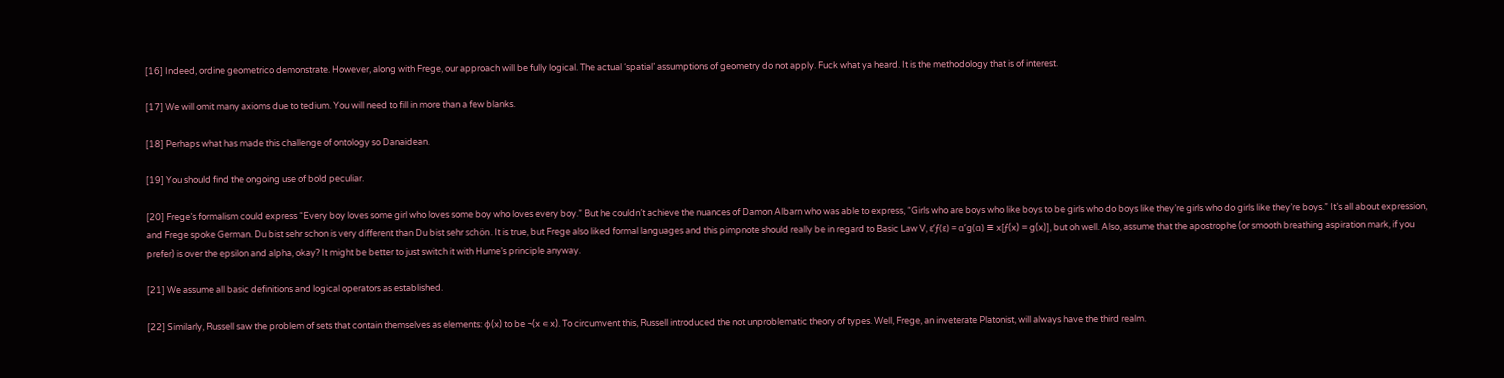[16] Indeed, ordine geometrico demonstrate. However, along with Frege, our approach will be fully logical. The actual ‘spatial’ assumptions of geometry do not apply. Fuck what ya heard. It is the methodology that is of interest.

[17] We will omit many axioms due to tedium. You will need to fill in more than a few blanks.

[18] Perhaps what has made this challenge of ontology so Danaidean.

[19] You should find the ongoing use of bold peculiar.

[20] Frege’s formalism could express “Every boy loves some girl who loves some boy who loves every boy.” But he couldn’t achieve the nuances of Damon Albarn who was able to express, “Girls who are boys who like boys to be girls who do boys like they’re girls who do girls like they’re boys.” It’s all about expression, and Frege spoke German. Du bist sehr schon is very different than Du bist sehr schön. It is true, but Frege also liked formal languages and this pimpnote should really be in regard to Basic Law V, ε’ƒ(ε) = α’g(α) ≡ x[ƒ(x) = g(x)], but oh well. Also, assume that the apostrophe (or smooth breathing aspiration mark, if you prefer) is over the epsilon and alpha, okay? It might be better to just switch it with Hume’s principle anyway.

[21] We assume all basic definitions and logical operators as established.

[22] Similarly, Russell saw the problem of sets that contain themselves as elements: ϕ(x) to be ¬(x ∊ x). To circumvent this, Russell introduced the not unproblematic theory of types. Well, Frege, an inveterate Platonist, will always have the third realm.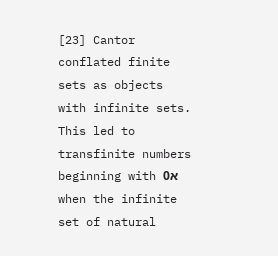[23] Cantor conflated finite sets as objects with infinite sets. This led to transfinite numbers beginning with א0 when the infinite set of natural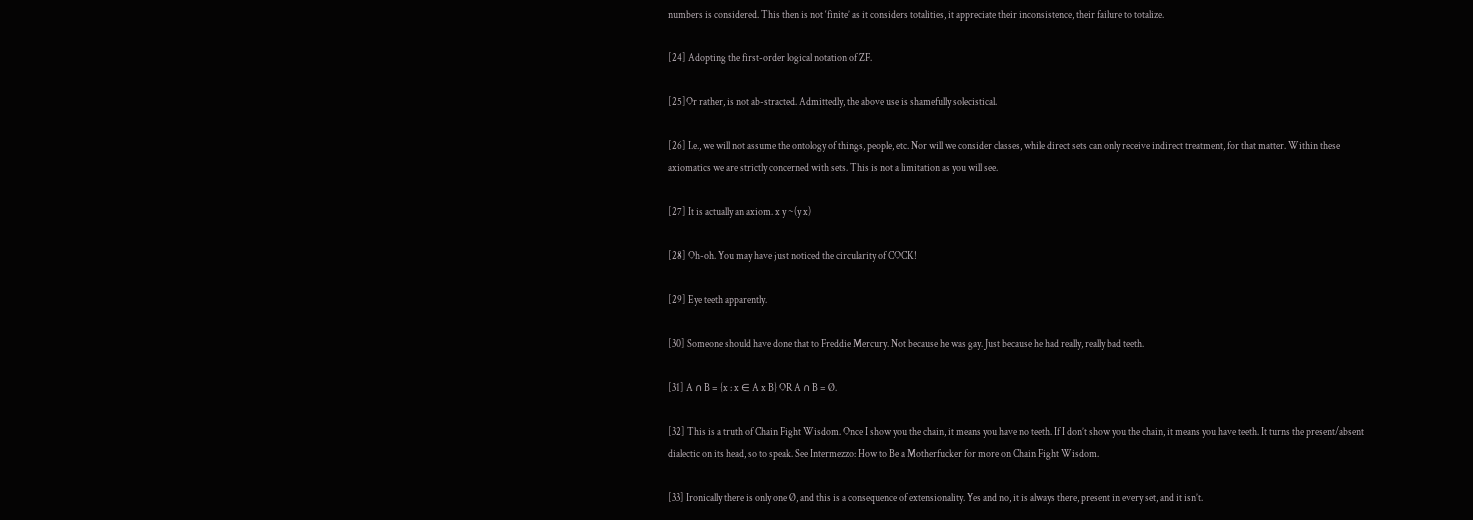numbers is considered. This then is not ‘finite’ as it considers totalities, it appreciate their inconsistence, their failure to totalize.

[24] Adopting the first-order logical notation of ZF.

[25]Or rather, is not ab-stracted. Admittedly, the above use is shamefully solecistical.

[26] I.e., we will not assume the ontology of things, people, etc. Nor will we consider classes, while direct sets can only receive indirect treatment, for that matter. Within these axiomatics we are strictly concerned with sets. This is not a limitation as you will see.

[27] It is actually an axiom. x y ~(y x)

[28] Oh-oh. You may have just noticed the circularity of COCK!

[29] Eye teeth apparently.

[30] Someone should have done that to Freddie Mercury. Not because he was gay. Just because he had really, really bad teeth.

[31] A ∩ B = {x : x ∈ A x B} OR A ∩ B = Ø.

[32] This is a truth of Chain Fight Wisdom. Once I show you the chain, it means you have no teeth. If I don’t show you the chain, it means you have teeth. It turns the present/absent dialectic on its head, so to speak. See Intermezzo: How to Be a Motherfucker for more on Chain Fight Wisdom.

[33] Ironically there is only one Ø, and this is a consequence of extensionality. Yes and no, it is always there, present in every set, and it isn’t.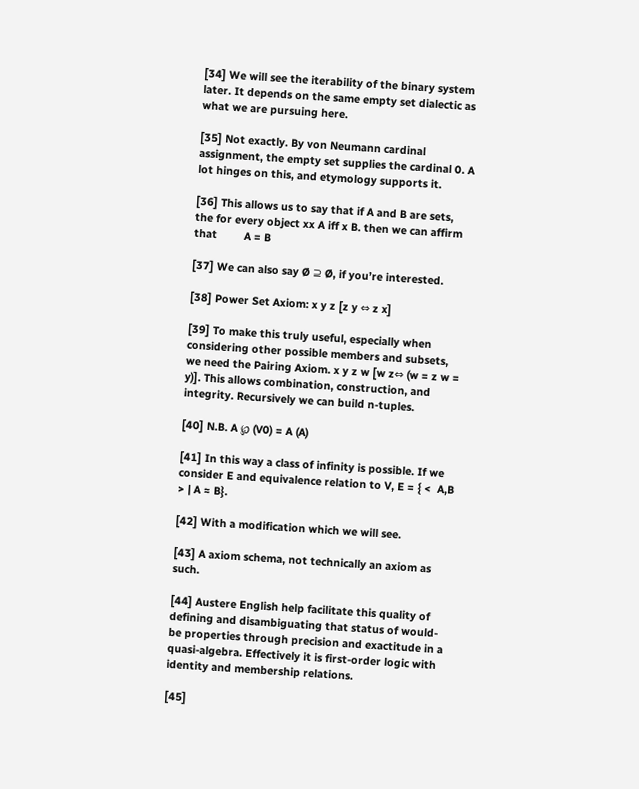[34] We will see the iterability of the binary system later. It depends on the same empty set dialectic as what we are pursuing here.

[35] Not exactly. By von Neumann cardinal assignment, the empty set supplies the cardinal 0. A lot hinges on this, and etymology supports it.

[36] This allows us to say that if A and B are sets, the for every object xx A iff x B. then we can affirm that         A = B

[37] We can also say Ø ⊇ Ø, if you’re interested.

[38] Power Set Axiom: x y z [z y ⇔ z x]

[39] To make this truly useful, especially when considering other possible members and subsets, we need the Pairing Axiom. x y z w [w z⇔ (w = z w = y)]. This allows combination, construction, and integrity. Recursively we can build n-tuples.

[40] N.B. A ℘ (V0) = A (A)

[41] In this way a class of infinity is possible. If we consider E and equivalence relation to V, E = { <  A,B > | A ≈ B}.

[42] With a modification which we will see.

[43] A axiom schema, not technically an axiom as such.

[44] Austere English help facilitate this quality of defining and disambiguating that status of would-be properties through precision and exactitude in a quasi-algebra. Effectively it is first-order logic with identity and membership relations.

[45]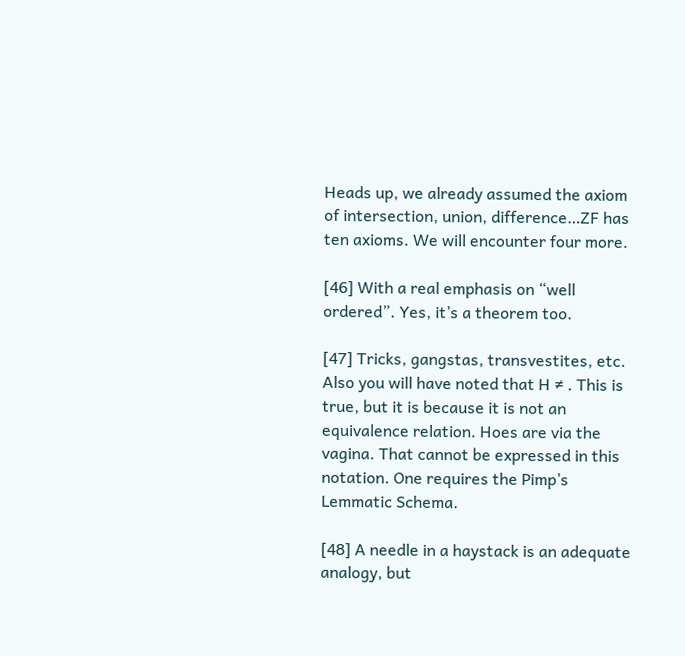Heads up, we already assumed the axiom of intersection, union, difference…ZF has ten axioms. We will encounter four more.

[46] With a real emphasis on “well ordered”. Yes, it’s a theorem too.

[47] Tricks, gangstas, transvestites, etc. Also you will have noted that H ≠ . This is true, but it is because it is not an equivalence relation. Hoes are via the vagina. That cannot be expressed in this notation. One requires the Pimp’s Lemmatic Schema.

[48] A needle in a haystack is an adequate analogy, but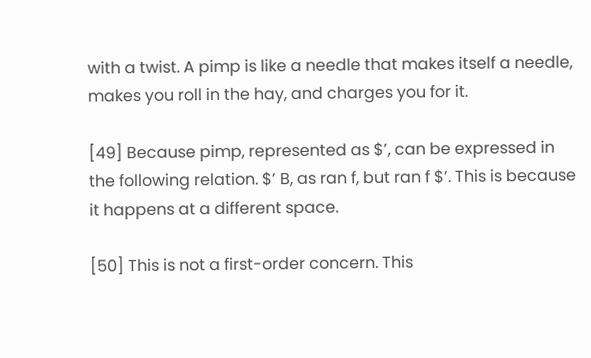with a twist. A pimp is like a needle that makes itself a needle, makes you roll in the hay, and charges you for it.

[49] Because pimp, represented as $’, can be expressed in the following relation. $’ B, as ran f, but ran f $’. This is because it happens at a different space.

[50] This is not a first-order concern. This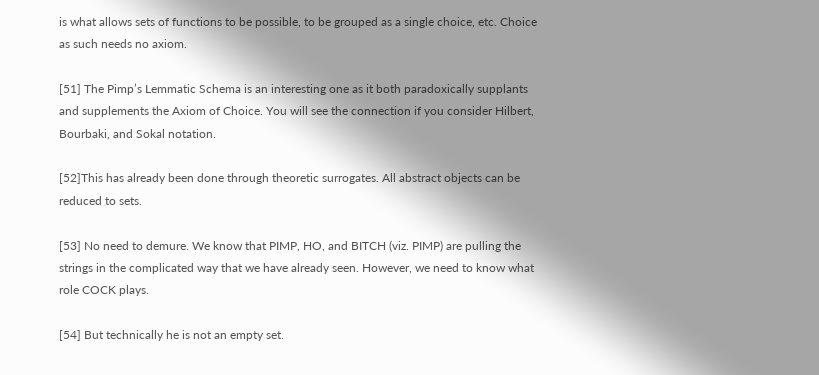is what allows sets of functions to be possible, to be grouped as a single choice, etc. Choice as such needs no axiom.

[51] The Pimp’s Lemmatic Schema is an interesting one as it both paradoxically supplants and supplements the Axiom of Choice. You will see the connection if you consider Hilbert, Bourbaki, and Sokal notation.

[52]This has already been done through theoretic surrogates. All abstract objects can be reduced to sets.

[53] No need to demure. We know that PIMP, HO, and BITCH (viz. PIMP) are pulling the strings in the complicated way that we have already seen. However, we need to know what role COCK plays.

[54] But technically he is not an empty set.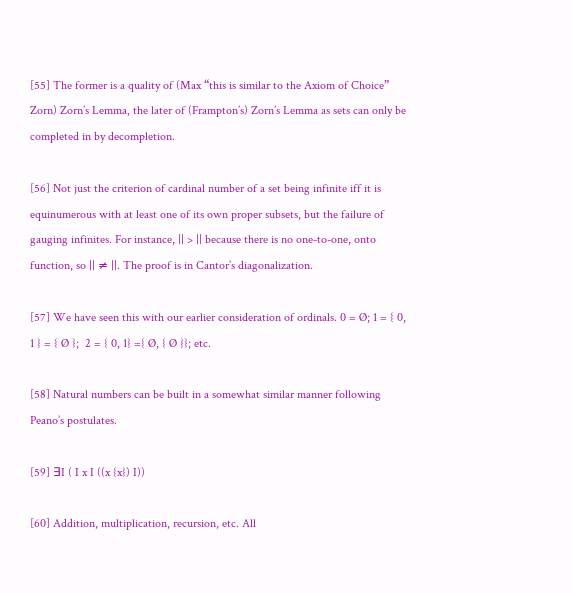[55] The former is a quality of (Max “this is similar to the Axiom of Choice” Zorn) Zorn’s Lemma, the later of (Frampton’s) Zorn’s Lemma as sets can only be completed in by decompletion.

[56] Not just the criterion of cardinal number of a set being infinite iff it is equinumerous with at least one of its own proper subsets, but the failure of gauging infinites. For instance, || > || because there is no one-to-one, onto function, so || ≠ ||. The proof is in Cantor’s diagonalization.

[57] We have seen this with our earlier consideration of ordinals. 0 = Ø; 1 = { 0, 1 } = { Ø };  2 = { 0, 1} ={ Ø, { Ø }}; etc.

[58] Natural numbers can be built in a somewhat similar manner following Peano’s postulates.

[59] ∃I ( I x I ((x {x}) I))

[60] Addition, multiplication, recursion, etc. All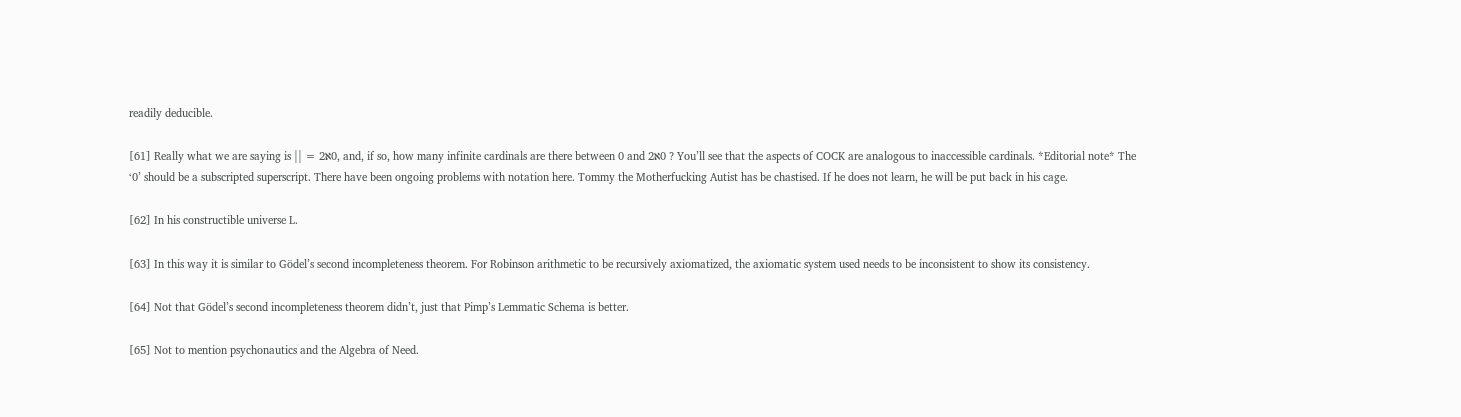readily deducible.

[61] Really what we are saying is || = 2ℵ0, and, if so, how many infinite cardinals are there between 0 and 2ℵ0 ? You’ll see that the aspects of COCK are analogous to inaccessible cardinals. *Editorial note* The ‘0’ should be a subscripted superscript. There have been ongoing problems with notation here. Tommy the Motherfucking Autist has be chastised. If he does not learn, he will be put back in his cage.

[62] In his constructible universe L.

[63] In this way it is similar to Gödel’s second incompleteness theorem. For Robinson arithmetic to be recursively axiomatized, the axiomatic system used needs to be inconsistent to show its consistency.

[64] Not that Gödel’s second incompleteness theorem didn’t, just that Pimp’s Lemmatic Schema is better.

[65] Not to mention psychonautics and the Algebra of Need.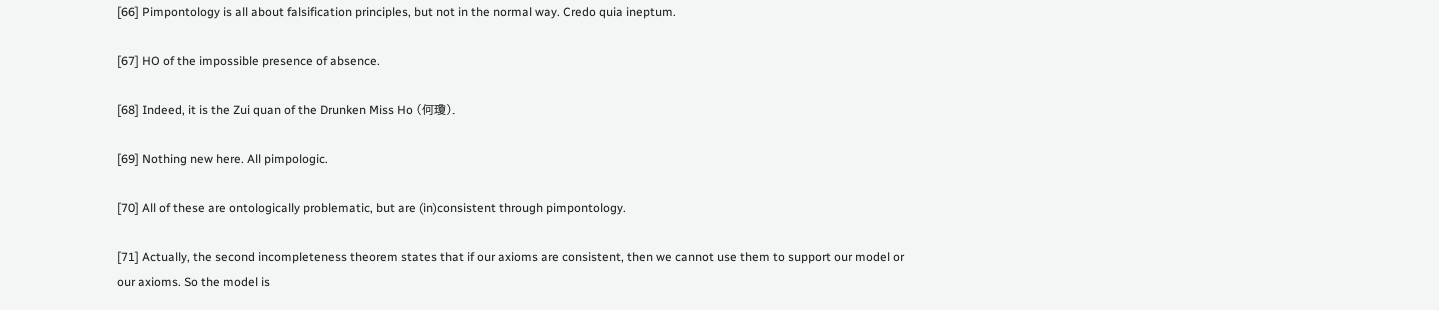[66] Pimpontology is all about falsification principles, but not in the normal way. Credo quia ineptum.

[67] HO of the impossible presence of absence.

[68] Indeed, it is the Zui quan of the Drunken Miss Ho (何瓊).

[69] Nothing new here. All pimpologic.

[70] All of these are ontologically problematic, but are (in)consistent through pimpontology.

[71] Actually, the second incompleteness theorem states that if our axioms are consistent, then we cannot use them to support our model or our axioms. So the model is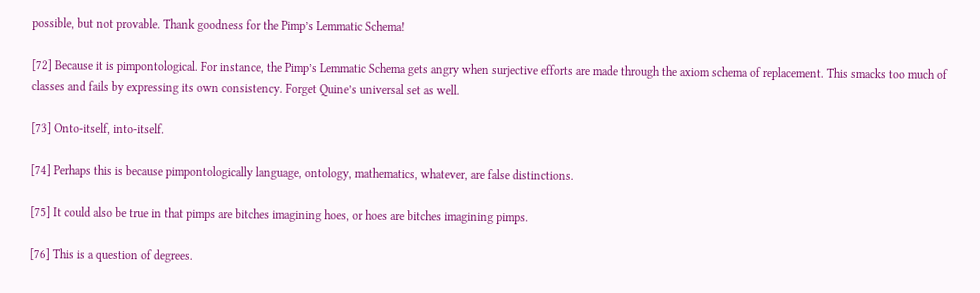possible, but not provable. Thank goodness for the Pimp’s Lemmatic Schema!

[72] Because it is pimpontological. For instance, the Pimp’s Lemmatic Schema gets angry when surjective efforts are made through the axiom schema of replacement. This smacks too much of classes and fails by expressing its own consistency. Forget Quine’s universal set as well.

[73] Onto-itself, into-itself.

[74] Perhaps this is because pimpontologically language, ontology, mathematics, whatever, are false distinctions.

[75] It could also be true in that pimps are bitches imagining hoes, or hoes are bitches imagining pimps.

[76] This is a question of degrees.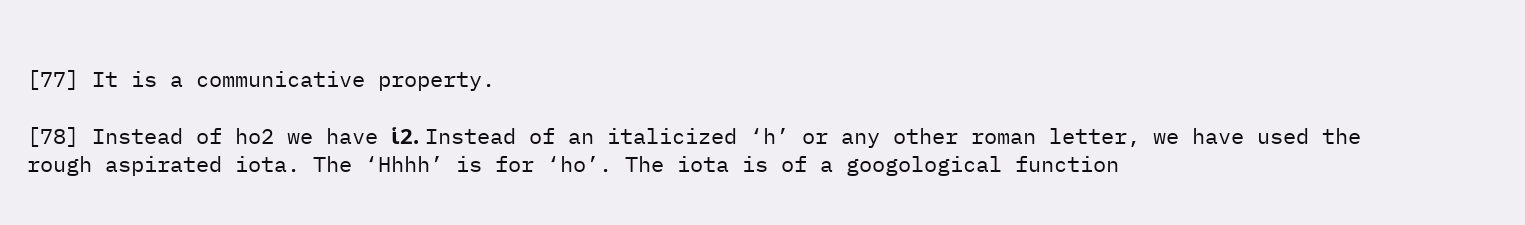[77] It is a communicative property.

[78] Instead of ho2 we have ἱ2. Instead of an italicized ‘h’ or any other roman letter, we have used the rough aspirated iota. The ‘Hhhh’ is for ‘ho’. The iota is of a googological function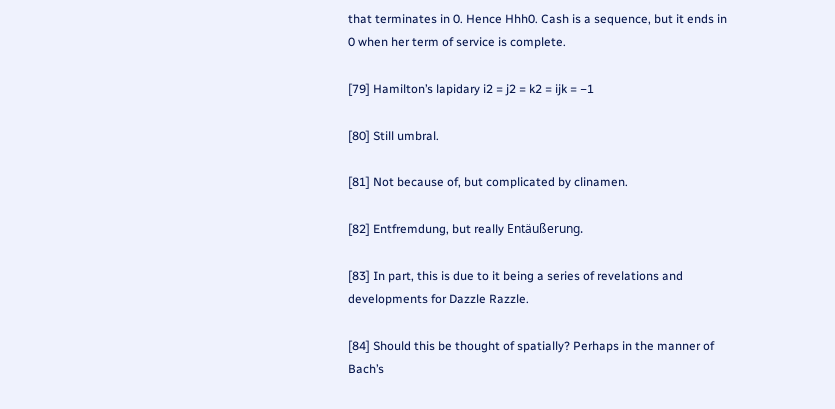that terminates in 0. Hence Hhh0. Cash is a sequence, but it ends in 0 when her term of service is complete.

[79] Hamilton’s lapidary i2 = j2 = k2 = ijk = −1

[80] Still umbral.

[81] Not because of, but complicated by clinamen.

[82] Entfremdung, but really Entäußerung.

[83] In part, this is due to it being a series of revelations and developments for Dazzle Razzle.

[84] Should this be thought of spatially? Perhaps in the manner of Bach’s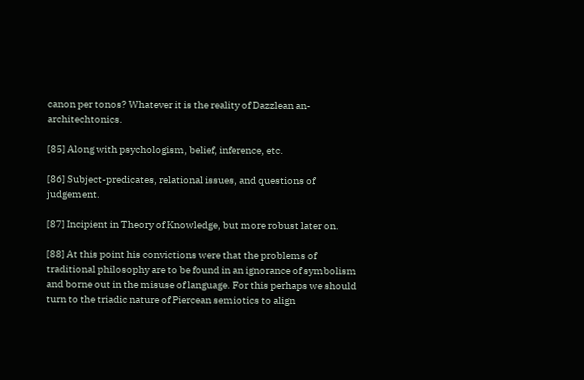canon per tonos? Whatever it is the reality of Dazzlean an-architechtonics.

[85] Along with psychologism, belief, inference, etc.

[86] Subject-predicates, relational issues, and questions of judgement.

[87] Incipient in Theory of Knowledge, but more robust later on.

[88] At this point his convictions were that the problems of traditional philosophy are to be found in an ignorance of symbolism and borne out in the misuse of language. For this perhaps we should turn to the triadic nature of Piercean semiotics to align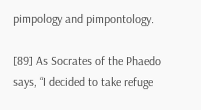pimpology and pimpontology.

[89] As Socrates of the Phaedo says, “I decided to take refuge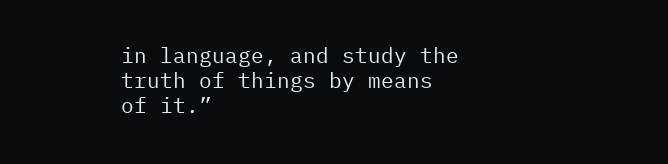in language, and study the truth of things by means of it.”